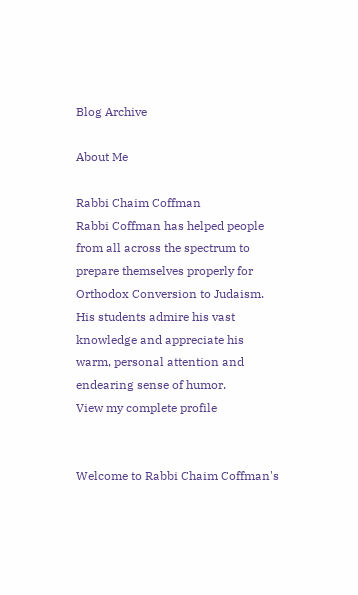Blog Archive

About Me

Rabbi Chaim Coffman
Rabbi Coffman has helped people from all across the spectrum to prepare themselves properly for Orthodox Conversion to Judaism. His students admire his vast knowledge and appreciate his warm, personal attention and endearing sense of humor.
View my complete profile


Welcome to Rabbi Chaim Coffman's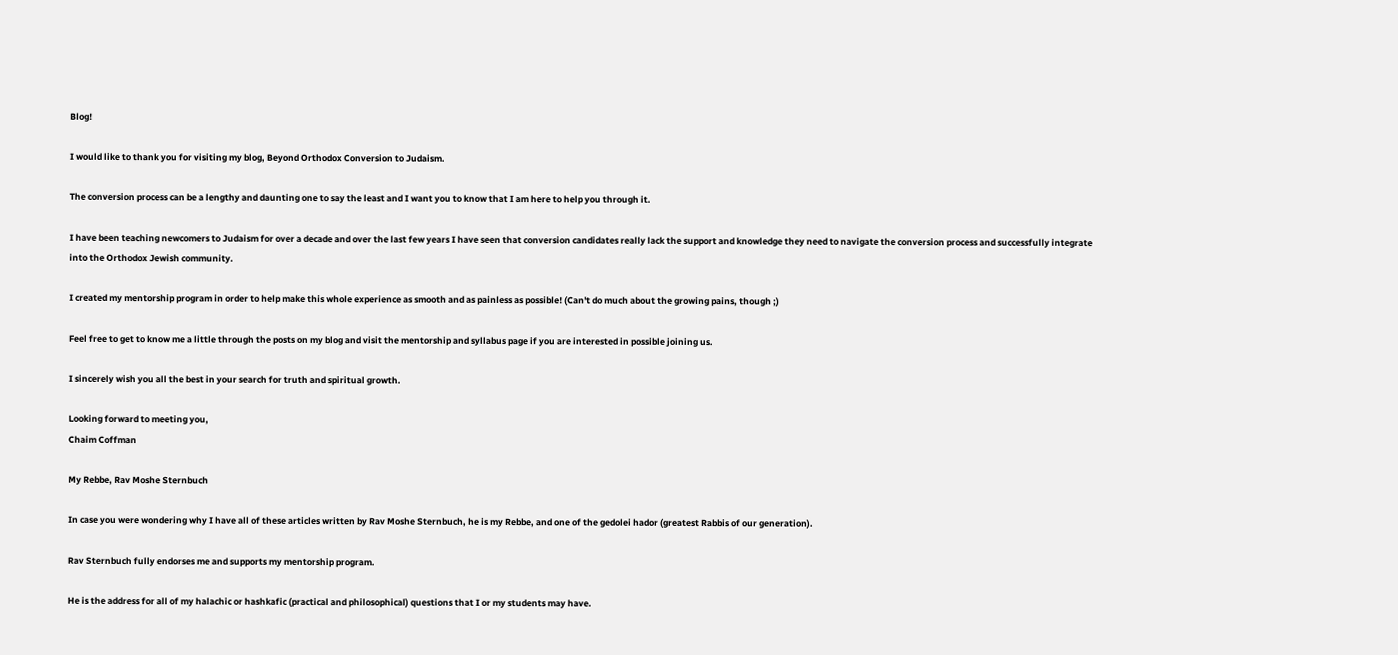Blog!

I would like to thank you for visiting my blog, Beyond Orthodox Conversion to Judaism.

The conversion process can be a lengthy and daunting one to say the least and I want you to know that I am here to help you through it.

I have been teaching newcomers to Judaism for over a decade and over the last few years I have seen that conversion candidates really lack the support and knowledge they need to navigate the conversion process and successfully integrate into the Orthodox Jewish community.

I created my mentorship program in order to help make this whole experience as smooth and as painless as possible! (Can't do much about the growing pains, though ;)

Feel free to get to know me a little through the posts on my blog and visit the mentorship and syllabus page if you are interested in possible joining us.

I sincerely wish you all the best in your search for truth and spiritual growth.

Looking forward to meeting you,
Chaim Coffman

My Rebbe, Rav Moshe Sternbuch

In case you were wondering why I have all of these articles written by Rav Moshe Sternbuch, he is my Rebbe, and one of the gedolei hador (greatest Rabbis of our generation).

Rav Sternbuch fully endorses me and supports my mentorship program.

He is the address for all of my halachic or hashkafic (practical and philosophical) questions that I or my students may have.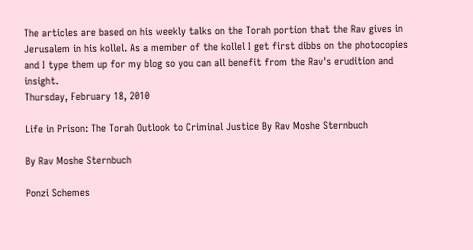The articles are based on his weekly talks on the Torah portion that the Rav gives in Jerusalem in his kollel. As a member of the kollel I get first dibbs on the photocopies and I type them up for my blog so you can all benefit from the Rav's erudition and insight.
Thursday, February 18, 2010

Life in Prison: The Torah Outlook to Criminal Justice By Rav Moshe Sternbuch

By Rav Moshe Sternbuch

Ponzi Schemes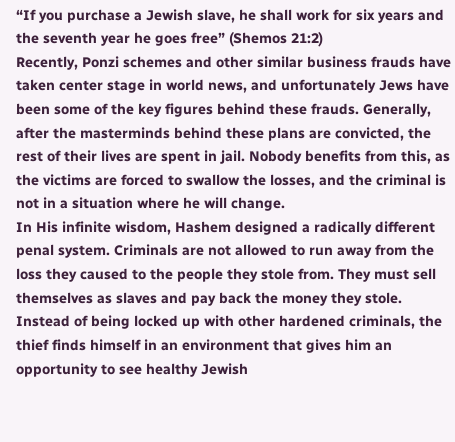“If you purchase a Jewish slave, he shall work for six years and the seventh year he goes free” (Shemos 21:2)
Recently, Ponzi schemes and other similar business frauds have taken center stage in world news, and unfortunately Jews have been some of the key figures behind these frauds. Generally, after the masterminds behind these plans are convicted, the rest of their lives are spent in jail. Nobody benefits from this, as the victims are forced to swallow the losses, and the criminal is not in a situation where he will change.
In His infinite wisdom, Hashem designed a radically different penal system. Criminals are not allowed to run away from the loss they caused to the people they stole from. They must sell themselves as slaves and pay back the money they stole.
Instead of being locked up with other hardened criminals, the thief finds himself in an environment that gives him an opportunity to see healthy Jewish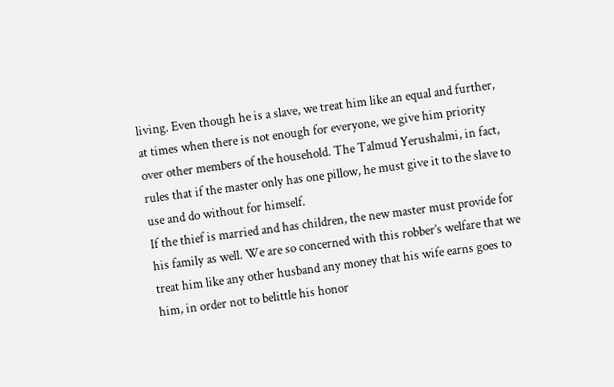living. Even though he is a slave, we treat him like an equal and further, at times when there is not enough for everyone, we give him priority over other members of the household. The Talmud Yerushalmi, in fact, rules that if the master only has one pillow, he must give it to the slave to use and do without for himself.
If the thief is married and has children, the new master must provide for his family as well. We are so concerned with this robber’s welfare that we treat him like any other husband any money that his wife earns goes to him, in order not to belittle his honor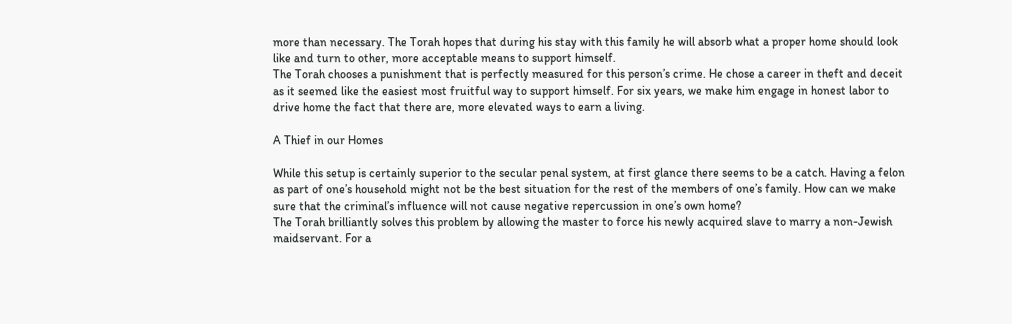more than necessary. The Torah hopes that during his stay with this family he will absorb what a proper home should look like and turn to other, more acceptable means to support himself.
The Torah chooses a punishment that is perfectly measured for this person’s crime. He chose a career in theft and deceit as it seemed like the easiest most fruitful way to support himself. For six years, we make him engage in honest labor to drive home the fact that there are, more elevated ways to earn a living.

A Thief in our Homes

While this setup is certainly superior to the secular penal system, at first glance there seems to be a catch. Having a felon as part of one’s household might not be the best situation for the rest of the members of one’s family. How can we make sure that the criminal’s influence will not cause negative repercussion in one’s own home?
The Torah brilliantly solves this problem by allowing the master to force his newly acquired slave to marry a non-Jewish maidservant. For a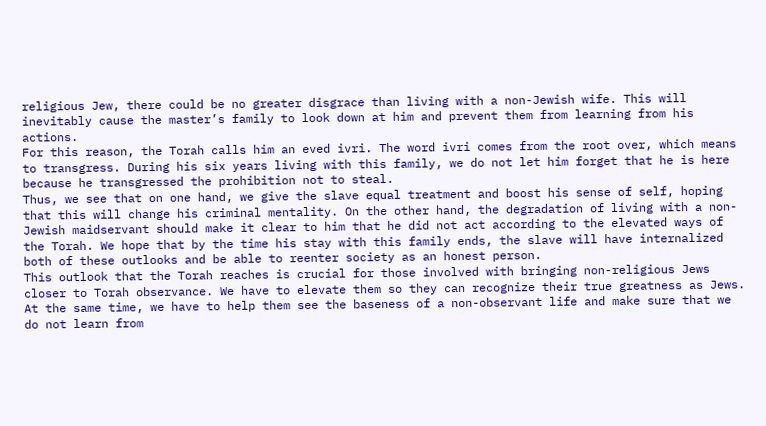religious Jew, there could be no greater disgrace than living with a non-Jewish wife. This will inevitably cause the master’s family to look down at him and prevent them from learning from his actions.
For this reason, the Torah calls him an eved ivri. The word ivri comes from the root over, which means to transgress. During his six years living with this family, we do not let him forget that he is here because he transgressed the prohibition not to steal.
Thus, we see that on one hand, we give the slave equal treatment and boost his sense of self, hoping that this will change his criminal mentality. On the other hand, the degradation of living with a non-Jewish maidservant should make it clear to him that he did not act according to the elevated ways of the Torah. We hope that by the time his stay with this family ends, the slave will have internalized both of these outlooks and be able to reenter society as an honest person.
This outlook that the Torah reaches is crucial for those involved with bringing non-religious Jews closer to Torah observance. We have to elevate them so they can recognize their true greatness as Jews. At the same time, we have to help them see the baseness of a non-observant life and make sure that we do not learn from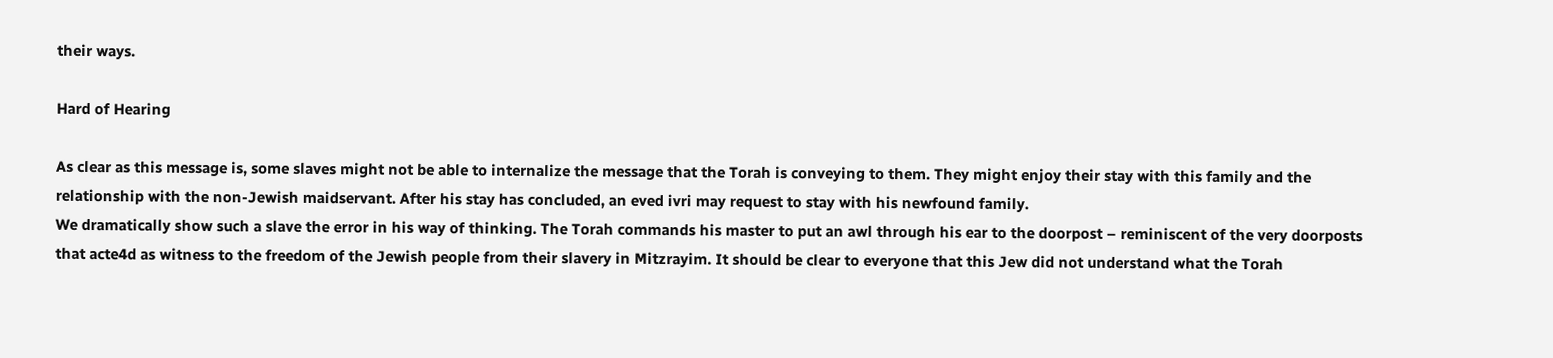their ways.

Hard of Hearing

As clear as this message is, some slaves might not be able to internalize the message that the Torah is conveying to them. They might enjoy their stay with this family and the relationship with the non-Jewish maidservant. After his stay has concluded, an eved ivri may request to stay with his newfound family.
We dramatically show such a slave the error in his way of thinking. The Torah commands his master to put an awl through his ear to the doorpost – reminiscent of the very doorposts that acte4d as witness to the freedom of the Jewish people from their slavery in Mitzrayim. It should be clear to everyone that this Jew did not understand what the Torah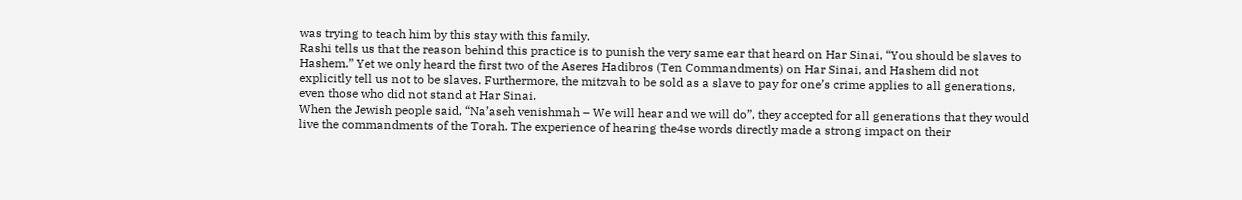was trying to teach him by this stay with this family.
Rashi tells us that the reason behind this practice is to punish the very same ear that heard on Har Sinai, “You should be slaves to Hashem.” Yet we only heard the first two of the Aseres Hadibros (Ten Commandments) on Har Sinai, and Hashem did not explicitly tell us not to be slaves. Furthermore, the mitzvah to be sold as a slave to pay for one’s crime applies to all generations, even those who did not stand at Har Sinai.
When the Jewish people said, “Na’aseh venishmah – We will hear and we will do”, they accepted for all generations that they would live the commandments of the Torah. The experience of hearing the4se words directly made a strong impact on their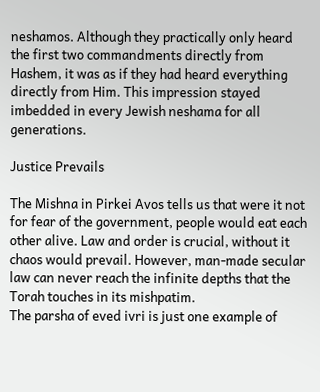neshamos. Although they practically only heard the first two commandments directly from Hashem, it was as if they had heard everything directly from Him. This impression stayed imbedded in every Jewish neshama for all generations.

Justice Prevails

The Mishna in Pirkei Avos tells us that were it not for fear of the government, people would eat each other alive. Law and order is crucial, without it chaos would prevail. However, man-made secular law can never reach the infinite depths that the Torah touches in its mishpatim.
The parsha of eved ivri is just one example of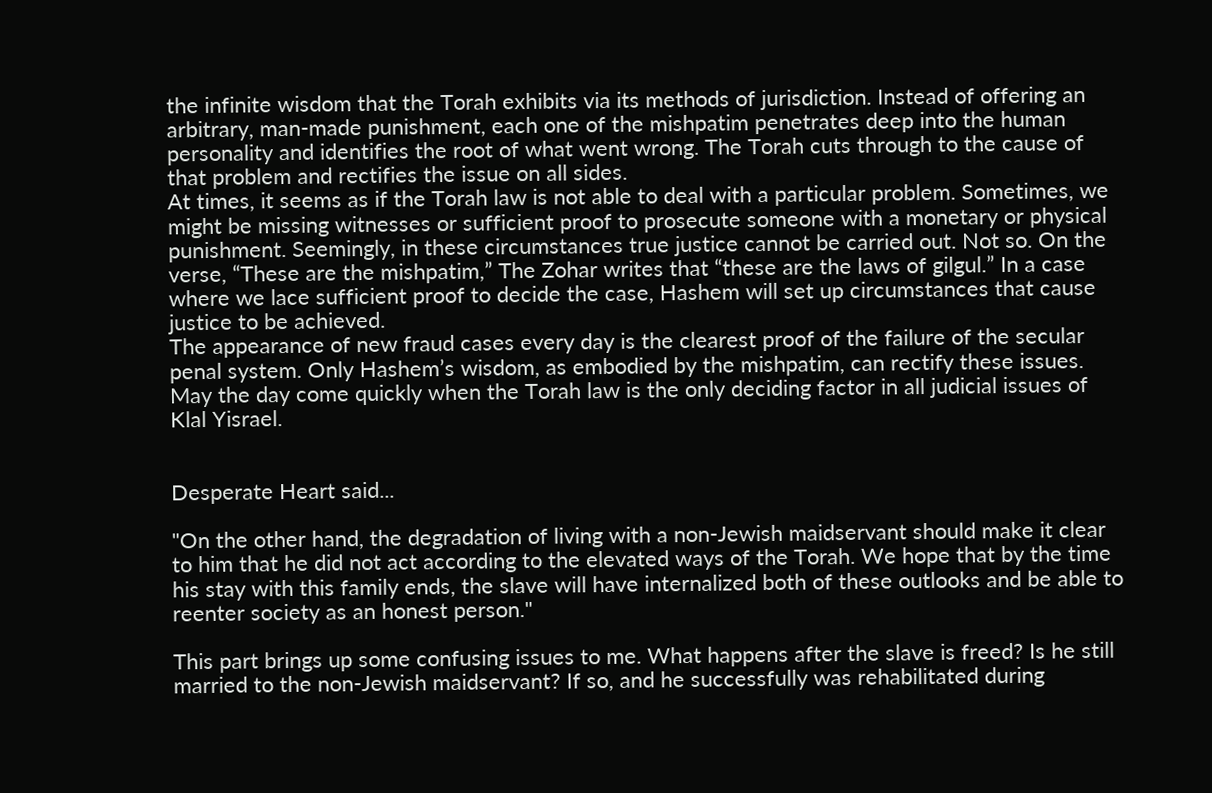the infinite wisdom that the Torah exhibits via its methods of jurisdiction. Instead of offering an arbitrary, man-made punishment, each one of the mishpatim penetrates deep into the human personality and identifies the root of what went wrong. The Torah cuts through to the cause of that problem and rectifies the issue on all sides.
At times, it seems as if the Torah law is not able to deal with a particular problem. Sometimes, we might be missing witnesses or sufficient proof to prosecute someone with a monetary or physical punishment. Seemingly, in these circumstances true justice cannot be carried out. Not so. On the verse, “These are the mishpatim,” The Zohar writes that “these are the laws of gilgul.” In a case where we lace sufficient proof to decide the case, Hashem will set up circumstances that cause justice to be achieved.
The appearance of new fraud cases every day is the clearest proof of the failure of the secular penal system. Only Hashem’s wisdom, as embodied by the mishpatim, can rectify these issues. May the day come quickly when the Torah law is the only deciding factor in all judicial issues of Klal Yisrael.


Desperate Heart said...

"On the other hand, the degradation of living with a non-Jewish maidservant should make it clear to him that he did not act according to the elevated ways of the Torah. We hope that by the time his stay with this family ends, the slave will have internalized both of these outlooks and be able to reenter society as an honest person."

This part brings up some confusing issues to me. What happens after the slave is freed? Is he still married to the non-Jewish maidservant? If so, and he successfully was rehabilitated during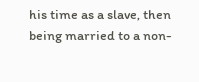his time as a slave, then being married to a non-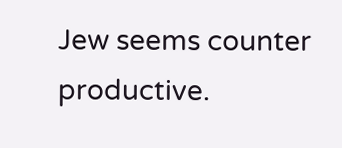Jew seems counter productive.